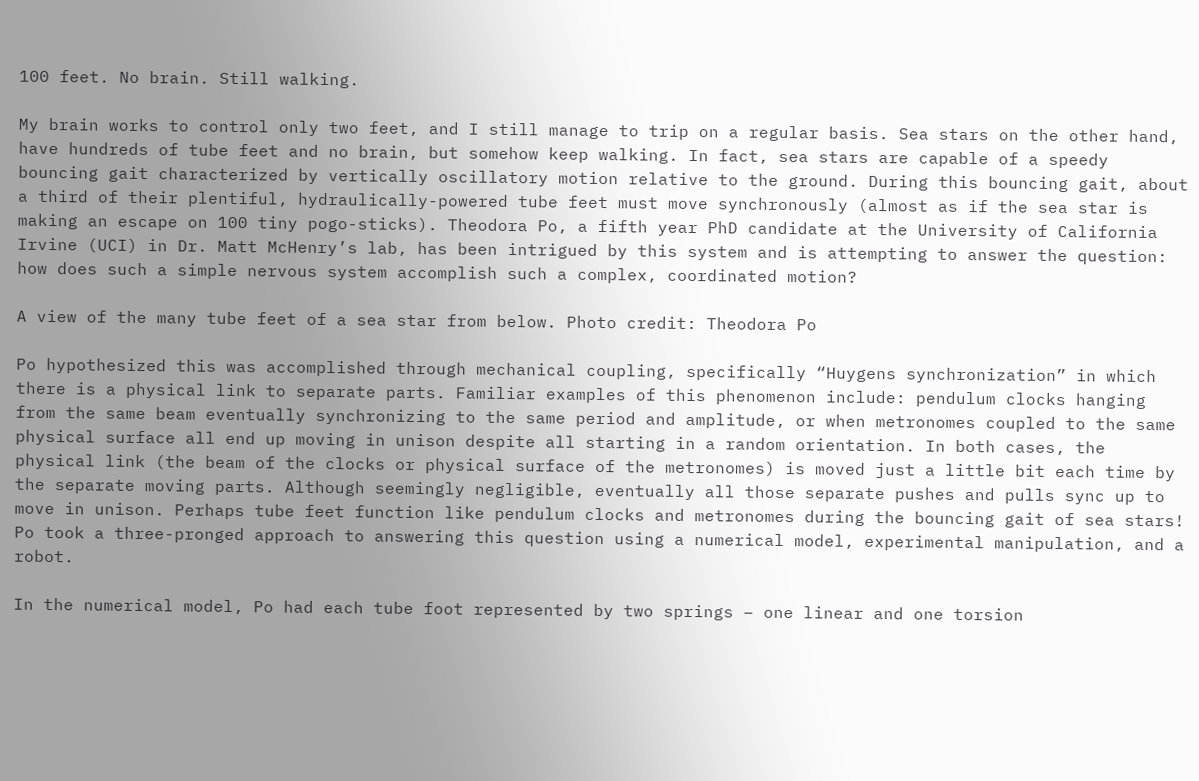100 feet. No brain. Still walking.

My brain works to control only two feet, and I still manage to trip on a regular basis. Sea stars on the other hand, have hundreds of tube feet and no brain, but somehow keep walking. In fact, sea stars are capable of a speedy bouncing gait characterized by vertically oscillatory motion relative to the ground. During this bouncing gait, about a third of their plentiful, hydraulically-powered tube feet must move synchronously (almost as if the sea star is making an escape on 100 tiny pogo-sticks). Theodora Po, a fifth year PhD candidate at the University of California Irvine (UCI) in Dr. Matt McHenry’s lab, has been intrigued by this system and is attempting to answer the question: how does such a simple nervous system accomplish such a complex, coordinated motion?

A view of the many tube feet of a sea star from below. Photo credit: Theodora Po

Po hypothesized this was accomplished through mechanical coupling, specifically “Huygens synchronization” in which there is a physical link to separate parts. Familiar examples of this phenomenon include: pendulum clocks hanging from the same beam eventually synchronizing to the same period and amplitude, or when metronomes coupled to the same physical surface all end up moving in unison despite all starting in a random orientation. In both cases, the physical link (the beam of the clocks or physical surface of the metronomes) is moved just a little bit each time by the separate moving parts. Although seemingly negligible, eventually all those separate pushes and pulls sync up to move in unison. Perhaps tube feet function like pendulum clocks and metronomes during the bouncing gait of sea stars! Po took a three-pronged approach to answering this question using a numerical model, experimental manipulation, and a robot.

In the numerical model, Po had each tube foot represented by two springs – one linear and one torsion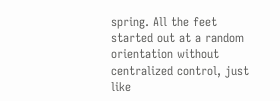spring. All the feet started out at a random orientation without centralized control, just like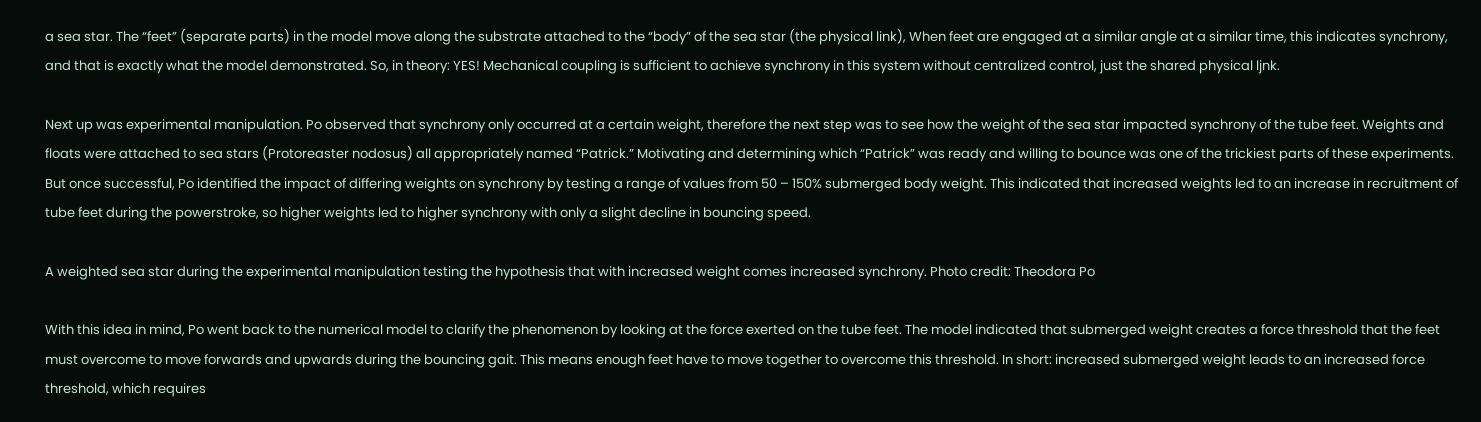a sea star. The “feet” (separate parts) in the model move along the substrate attached to the “body” of the sea star (the physical link), When feet are engaged at a similar angle at a similar time, this indicates synchrony, and that is exactly what the model demonstrated. So, in theory: YES! Mechanical coupling is sufficient to achieve synchrony in this system without centralized control, just the shared physical ljnk.

Next up was experimental manipulation. Po observed that synchrony only occurred at a certain weight, therefore the next step was to see how the weight of the sea star impacted synchrony of the tube feet. Weights and floats were attached to sea stars (Protoreaster nodosus) all appropriately named “Patrick.” Motivating and determining which “Patrick” was ready and willing to bounce was one of the trickiest parts of these experiments. But once successful, Po identified the impact of differing weights on synchrony by testing a range of values from 50 – 150% submerged body weight. This indicated that increased weights led to an increase in recruitment of tube feet during the powerstroke, so higher weights led to higher synchrony with only a slight decline in bouncing speed.

A weighted sea star during the experimental manipulation testing the hypothesis that with increased weight comes increased synchrony. Photo credit: Theodora Po

With this idea in mind, Po went back to the numerical model to clarify the phenomenon by looking at the force exerted on the tube feet. The model indicated that submerged weight creates a force threshold that the feet must overcome to move forwards and upwards during the bouncing gait. This means enough feet have to move together to overcome this threshold. In short: increased submerged weight leads to an increased force threshold, which requires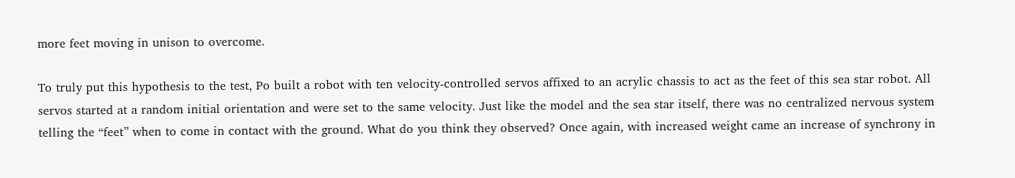more feet moving in unison to overcome.

To truly put this hypothesis to the test, Po built a robot with ten velocity-controlled servos affixed to an acrylic chassis to act as the feet of this sea star robot. All servos started at a random initial orientation and were set to the same velocity. Just like the model and the sea star itself, there was no centralized nervous system telling the “feet” when to come in contact with the ground. What do you think they observed? Once again, with increased weight came an increase of synchrony in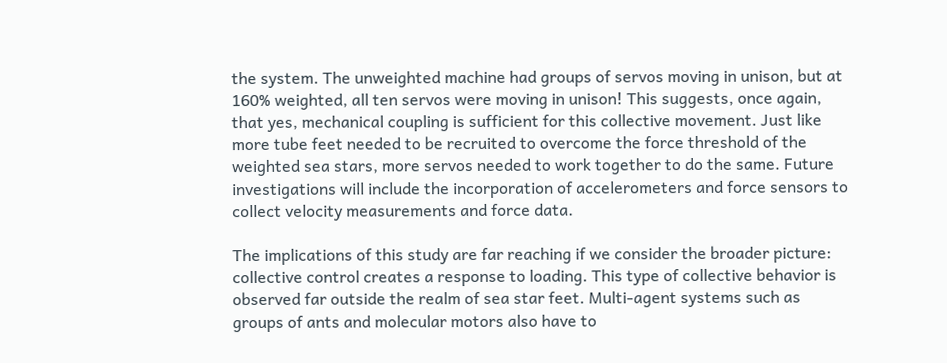the system. The unweighted machine had groups of servos moving in unison, but at 160% weighted, all ten servos were moving in unison! This suggests, once again, that yes, mechanical coupling is sufficient for this collective movement. Just like more tube feet needed to be recruited to overcome the force threshold of the weighted sea stars, more servos needed to work together to do the same. Future investigations will include the incorporation of accelerometers and force sensors to collect velocity measurements and force data.

The implications of this study are far reaching if we consider the broader picture: collective control creates a response to loading. This type of collective behavior is observed far outside the realm of sea star feet. Multi-agent systems such as groups of ants and molecular motors also have to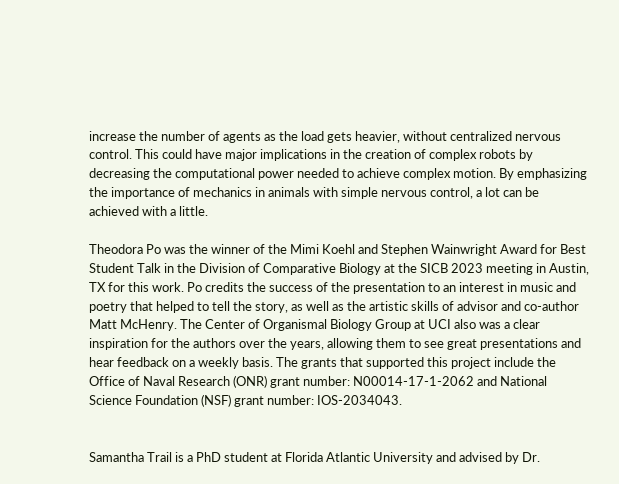increase the number of agents as the load gets heavier, without centralized nervous control. This could have major implications in the creation of complex robots by decreasing the computational power needed to achieve complex motion. By emphasizing the importance of mechanics in animals with simple nervous control, a lot can be achieved with a little.

Theodora Po was the winner of the Mimi Koehl and Stephen Wainwright Award for Best Student Talk in the Division of Comparative Biology at the SICB 2023 meeting in Austin, TX for this work. Po credits the success of the presentation to an interest in music and poetry that helped to tell the story, as well as the artistic skills of advisor and co-author Matt McHenry. The Center of Organismal Biology Group at UCI also was a clear inspiration for the authors over the years, allowing them to see great presentations and hear feedback on a weekly basis. The grants that supported this project include the Office of Naval Research (ONR) grant number: N00014-17-1-2062 and National Science Foundation (NSF) grant number: IOS-2034043.


Samantha Trail is a PhD student at Florida Atlantic University and advised by Dr.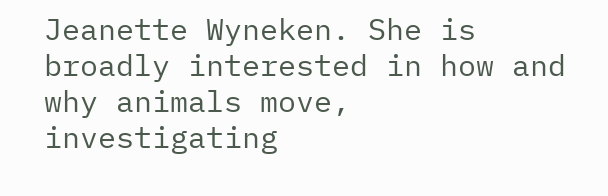Jeanette Wyneken. She is broadly interested in how and why animals move, investigating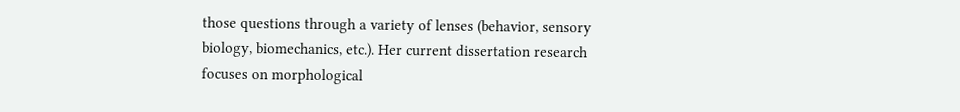those questions through a variety of lenses (behavior, sensory biology, biomechanics, etc.). Her current dissertation research focuses on morphological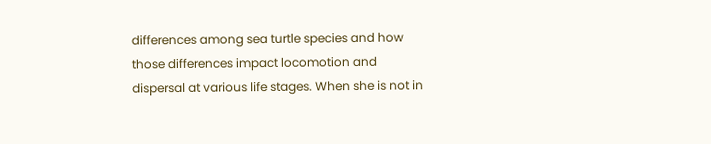differences among sea turtle species and how those differences impact locomotion and dispersal at various life stages. When she is not in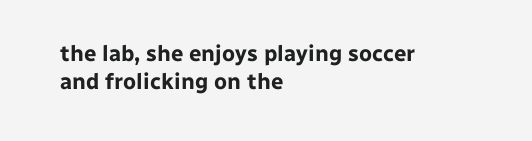the lab, she enjoys playing soccer and frolicking on the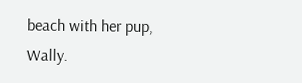beach with her pup, Wally.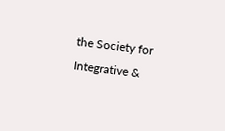the Society for
Integrative &